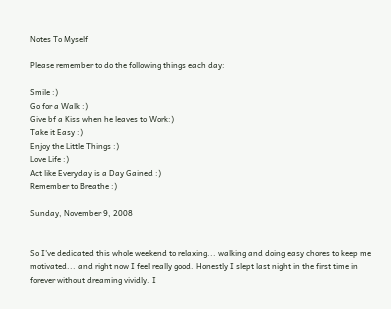Notes To Myself

Please remember to do the following things each day:

Smile :)
Go for a Walk :)
Give bf a Kiss when he leaves to Work:)
Take it Easy :)
Enjoy the Little Things :)
Love Life :)
Act like Everyday is a Day Gained :)
Remember to Breathe :)

Sunday, November 9, 2008


So I've dedicated this whole weekend to relaxing... walking and doing easy chores to keep me motivated... and right now I feel really good. Honestly I slept last night in the first time in forever without dreaming vividly. I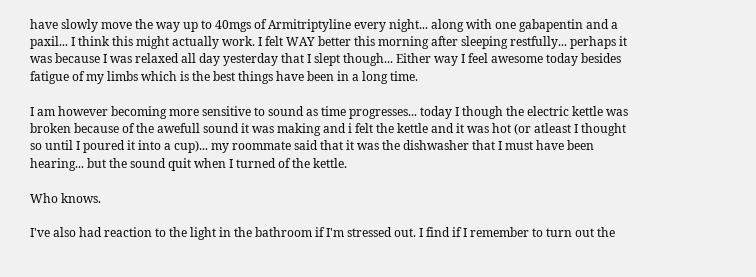have slowly move the way up to 40mgs of Armitriptyline every night... along with one gabapentin and a paxil... I think this might actually work. I felt WAY better this morning after sleeping restfully... perhaps it was because I was relaxed all day yesterday that I slept though... Either way I feel awesome today besides fatigue of my limbs which is the best things have been in a long time.

I am however becoming more sensitive to sound as time progresses... today I though the electric kettle was broken because of the awefull sound it was making and i felt the kettle and it was hot (or atleast I thought so until I poured it into a cup)... my roommate said that it was the dishwasher that I must have been hearing... but the sound quit when I turned of the kettle.

Who knows.

I've also had reaction to the light in the bathroom if I'm stressed out. I find if I remember to turn out the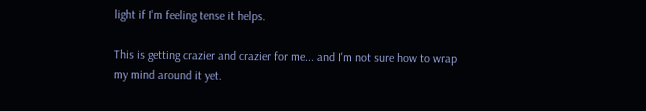light if I'm feeling tense it helps.

This is getting crazier and crazier for me... and I'm not sure how to wrap my mind around it yet.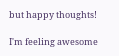but happy thoughts!

I'm feeling awesome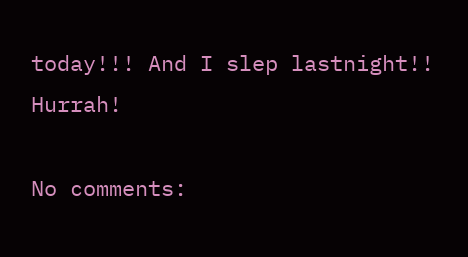today!!! And I slep lastnight!! Hurrah!

No comments: